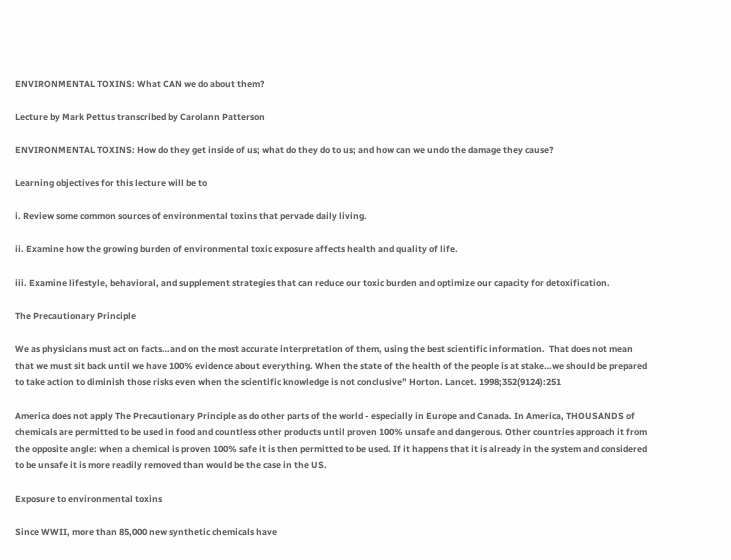ENVIRONMENTAL TOXINS: What CAN we do about them?

Lecture by Mark Pettus transcribed by Carolann Patterson

ENVIRONMENTAL TOXINS: How do they get inside of us; what do they do to us; and how can we undo the damage they cause?

Learning objectives for this lecture will be to

i. Review some common sources of environmental toxins that pervade daily living.

ii. Examine how the growing burden of environmental toxic exposure affects health and quality of life.

iii. Examine lifestyle, behavioral, and supplement strategies that can reduce our toxic burden and optimize our capacity for detoxification.

The Precautionary Principle

We as physicians must act on facts…and on the most accurate interpretation of them, using the best scientific information.  That does not mean that we must sit back until we have 100% evidence about everything. When the state of the health of the people is at stake…we should be prepared to take action to diminish those risks even when the scientific knowledge is not conclusive” Horton. Lancet. 1998;352(9124):251

America does not apply The Precautionary Principle as do other parts of the world - especially in Europe and Canada. In America, THOUSANDS of chemicals are permitted to be used in food and countless other products until proven 100% unsafe and dangerous. Other countries approach it from the opposite angle: when a chemical is proven 100% safe it is then permitted to be used. If it happens that it is already in the system and considered to be unsafe it is more readily removed than would be the case in the US.

Exposure to environmental toxins

Since WWII, more than 85,000 new synthetic chemicals have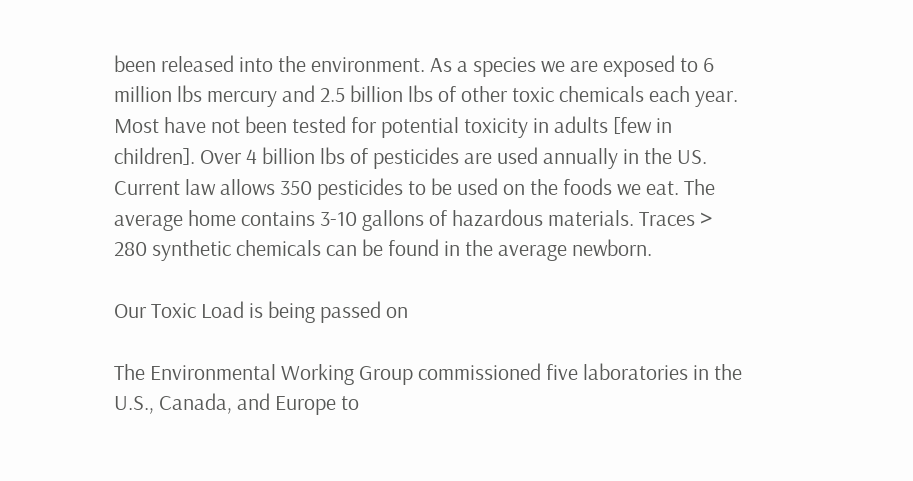been released into the environment. As a species we are exposed to 6 million lbs mercury and 2.5 billion lbs of other toxic chemicals each year. Most have not been tested for potential toxicity in adults [few in children]. Over 4 billion lbs of pesticides are used annually in the US. Current law allows 350 pesticides to be used on the foods we eat. The average home contains 3-10 gallons of hazardous materials. Traces > 280 synthetic chemicals can be found in the average newborn.

Our Toxic Load is being passed on

The Environmental Working Group commissioned five laboratories in the U.S., Canada, and Europe to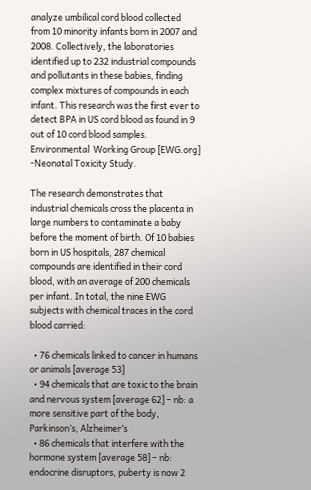analyze umbilical cord blood collected from 10 minority infants born in 2007 and 2008. Collectively, the laboratories identified up to 232 industrial compounds and pollutants in these babies, finding complex mixtures of compounds in each infant. This research was the first ever to detect BPA in US cord blood as found in 9 out of 10 cord blood samples. Environmental  Working Group [EWG.org] -Neonatal Toxicity Study.

The research demonstrates that industrial chemicals cross the placenta in large numbers to contaminate a baby before the moment of birth. Of 10 babies born in US hospitals, 287 chemical compounds are identified in their cord blood, with an average of 200 chemicals per infant. In total, the nine EWG subjects with chemical traces in the cord blood carried:

  • 76 chemicals linked to cancer in humans or animals [average 53]
  • 94 chemicals that are toxic to the brain and nervous system [average 62] – nb: a more sensitive part of the body, Parkinson’s, Alzheimer’s
  • 86 chemicals that interfere with the hormone system [average 58] – nb: endocrine disruptors, puberty is now 2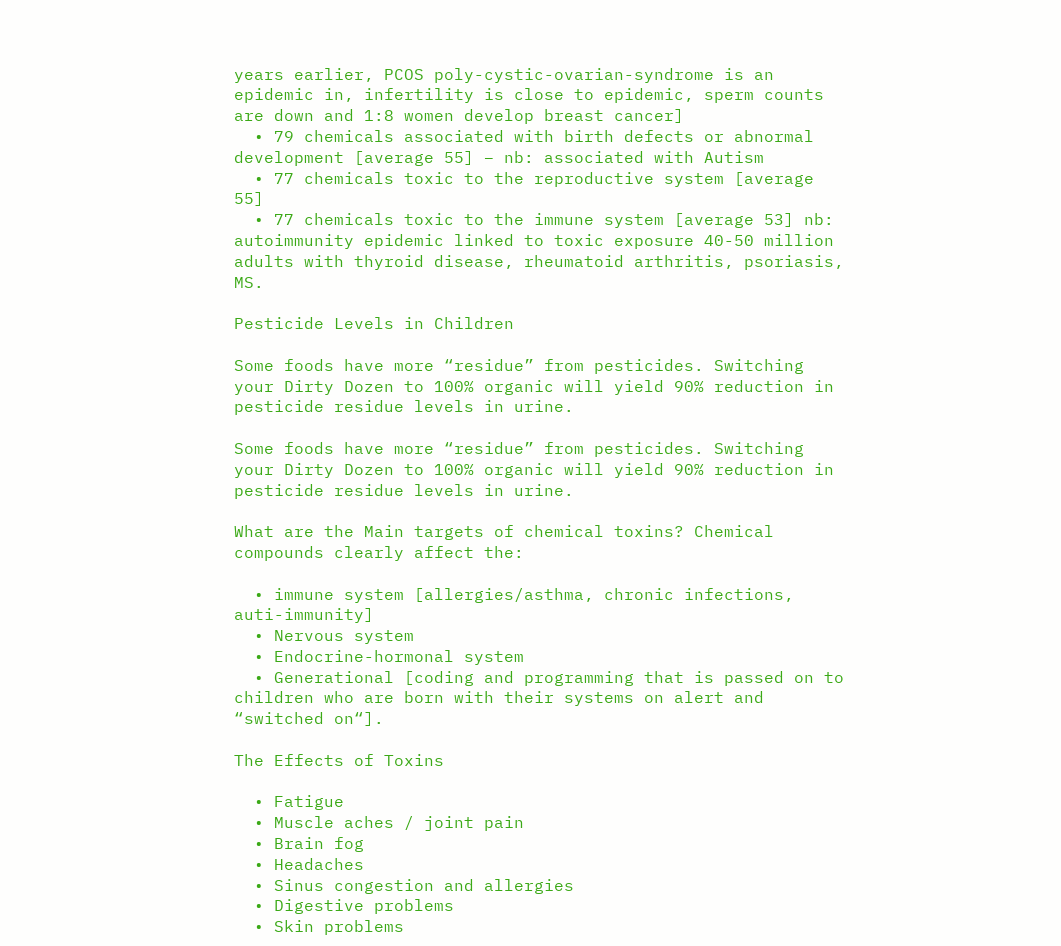years earlier, PCOS poly-cystic-ovarian-syndrome is an epidemic in, infertility is close to epidemic, sperm counts are down and 1:8 women develop breast cancer]
  • 79 chemicals associated with birth defects or abnormal development [average 55] – nb: associated with Autism
  • 77 chemicals toxic to the reproductive system [average 55]
  • 77 chemicals toxic to the immune system [average 53] nb: autoimmunity epidemic linked to toxic exposure 40-50 million adults with thyroid disease, rheumatoid arthritis, psoriasis, MS.

Pesticide Levels in Children

Some foods have more “residue” from pesticides. Switching your Dirty Dozen to 100% organic will yield 90% reduction in pesticide residue levels in urine.

Some foods have more “residue” from pesticides. Switching your Dirty Dozen to 100% organic will yield 90% reduction in pesticide residue levels in urine.

What are the Main targets of chemical toxins? Chemical compounds clearly affect the:

  • immune system [allergies/asthma, chronic infections, auti-immunity]
  • Nervous system
  • Endocrine-hormonal system
  • Generational [coding and programming that is passed on to children who are born with their systems on alert and “switched on“].

The Effects of Toxins

  • Fatigue
  • Muscle aches / joint pain
  • Brain fog
  • Headaches
  • Sinus congestion and allergies
  • Digestive problems
  • Skin problems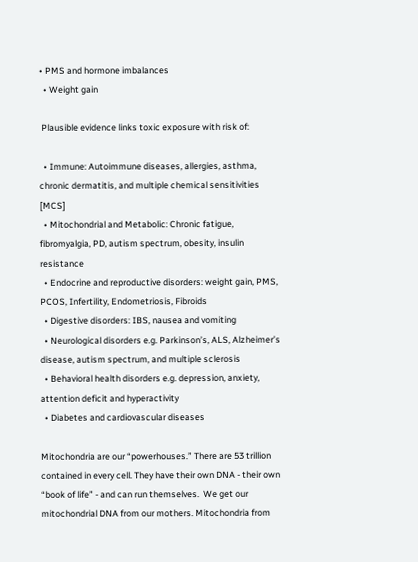• PMS and hormone imbalances
  • Weight gain

 Plausible evidence links toxic exposure with risk of:

  • Immune: Autoimmune diseases, allergies, asthma, chronic dermatitis, and multiple chemical sensitivities [MCS]
  • Mitochondrial and Metabolic: Chronic fatigue, fibromyalgia, PD, autism spectrum, obesity, insulin resistance
  • Endocrine and reproductive disorders: weight gain, PMS, PCOS, Infertility, Endometriosis, Fibroids
  • Digestive disorders: IBS, nausea and vomiting
  • Neurological disorders e.g. Parkinson’s, ALS, Alzheimer’s disease, autism spectrum, and multiple sclerosis
  • Behavioral health disorders e.g. depression, anxiety, attention deficit and hyperactivity
  • Diabetes and cardiovascular diseases

Mitochondria are our “powerhouses.” There are 53 trillion contained in every cell. They have their own DNA - their own “book of life” - and can run themselves.  We get our mitochondrial DNA from our mothers. Mitochondria from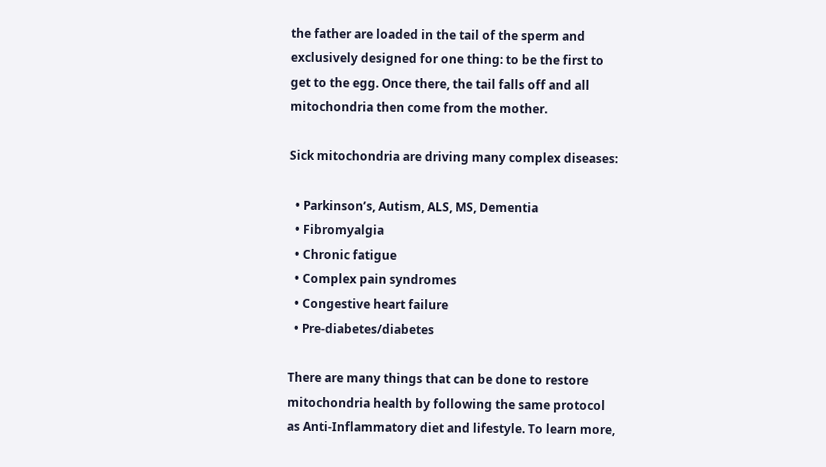the father are loaded in the tail of the sperm and exclusively designed for one thing: to be the first to get to the egg. Once there, the tail falls off and all mitochondria then come from the mother.

Sick mitochondria are driving many complex diseases:

  • Parkinson’s, Autism, ALS, MS, Dementia
  • Fibromyalgia
  • Chronic fatigue
  • Complex pain syndromes
  • Congestive heart failure
  • Pre-diabetes/diabetes

There are many things that can be done to restore mitochondria health by following the same protocol as Anti-Inflammatory diet and lifestyle. To learn more,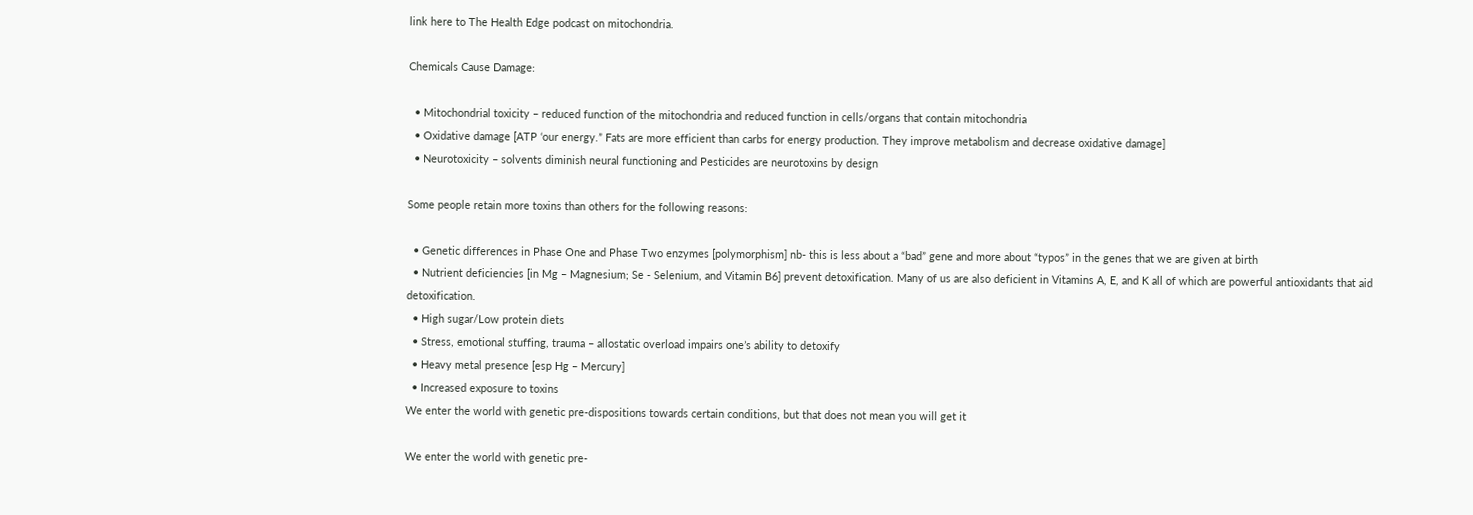link here to The Health Edge podcast on mitochondria.

Chemicals Cause Damage:

  • Mitochondrial toxicity – reduced function of the mitochondria and reduced function in cells/organs that contain mitochondria
  • Oxidative damage [ATP ‘our energy.” Fats are more efficient than carbs for energy production. They improve metabolism and decrease oxidative damage]
  • Neurotoxicity – solvents diminish neural functioning and Pesticides are neurotoxins by design

Some people retain more toxins than others for the following reasons:

  • Genetic differences in Phase One and Phase Two enzymes [polymorphism] nb- this is less about a “bad” gene and more about “typos” in the genes that we are given at birth
  • Nutrient deficiencies [in Mg – Magnesium; Se - Selenium, and Vitamin B6] prevent detoxification. Many of us are also deficient in Vitamins A, E, and K all of which are powerful antioxidants that aid detoxification.
  • High sugar/Low protein diets
  • Stress, emotional stuffing, trauma – allostatic overload impairs one’s ability to detoxify
  • Heavy metal presence [esp Hg – Mercury]
  • Increased exposure to toxins
We enter the world with genetic pre-dispositions towards certain conditions, but that does not mean you will get it

We enter the world with genetic pre-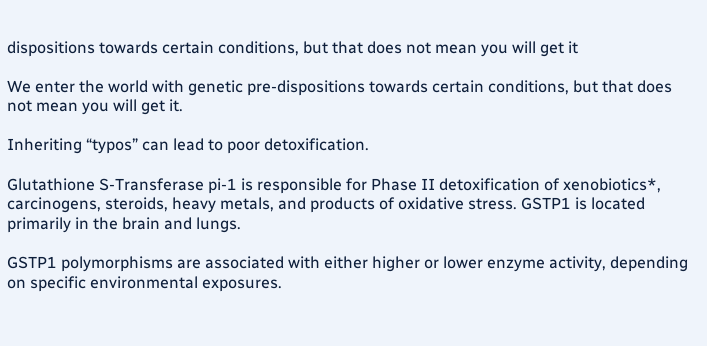dispositions towards certain conditions, but that does not mean you will get it

We enter the world with genetic pre-dispositions towards certain conditions, but that does not mean you will get it.

Inheriting “typos” can lead to poor detoxification.

Glutathione S-Transferase pi-1 is responsible for Phase II detoxification of xenobiotics*, carcinogens, steroids, heavy metals, and products of oxidative stress. GSTP1 is located primarily in the brain and lungs.

GSTP1 polymorphisms are associated with either higher or lower enzyme activity, depending on specific environmental exposures.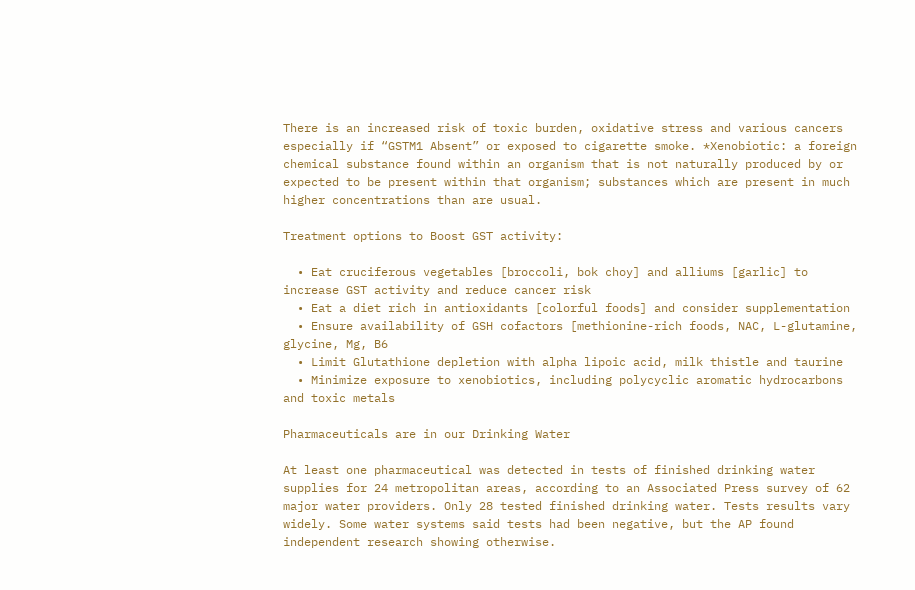There is an increased risk of toxic burden, oxidative stress and various cancers especially if “GSTM1 Absent” or exposed to cigarette smoke. *Xenobiotic: a foreign chemical substance found within an organism that is not naturally produced by or expected to be present within that organism; substances which are present in much higher concentrations than are usual.

Treatment options to Boost GST activity:

  • Eat cruciferous vegetables [broccoli, bok choy] and alliums [garlic] to increase GST activity and reduce cancer risk
  • Eat a diet rich in antioxidants [colorful foods] and consider supplementation
  • Ensure availability of GSH cofactors [methionine-rich foods, NAC, L-glutamine, glycine, Mg, B6
  • Limit Glutathione depletion with alpha lipoic acid, milk thistle and taurine
  • Minimize exposure to xenobiotics, including polycyclic aromatic hydrocarbons and toxic metals

Pharmaceuticals are in our Drinking Water

At least one pharmaceutical was detected in tests of finished drinking water supplies for 24 metropolitan areas, according to an Associated Press survey of 62 major water providers. Only 28 tested finished drinking water. Tests results vary widely. Some water systems said tests had been negative, but the AP found independent research showing otherwise.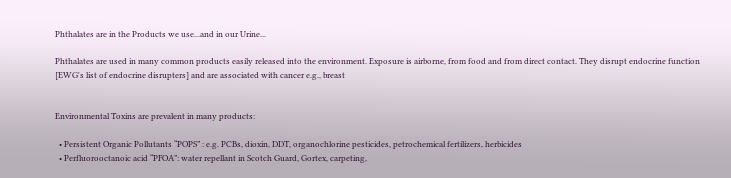Phthalates are in the Products we use...and in our Urine...

Phthalates are used in many common products easily released into the environment. Exposure is airborne, from food and from direct contact. They disrupt endocrine function [EWG's list of endocrine disrupters] and are associated with cancer e.g., breast


Environmental Toxins are prevalent in many products:

  • Persistent Organic Pollutants “POPS” : e.g. PCBs, dioxin, DDT, organochlorine pesticides, petrochemical fertilizers, herbicides
  • Perfluorooctanoic acid “PFOA”: water repellant in Scotch Guard, Gortex, carpeting,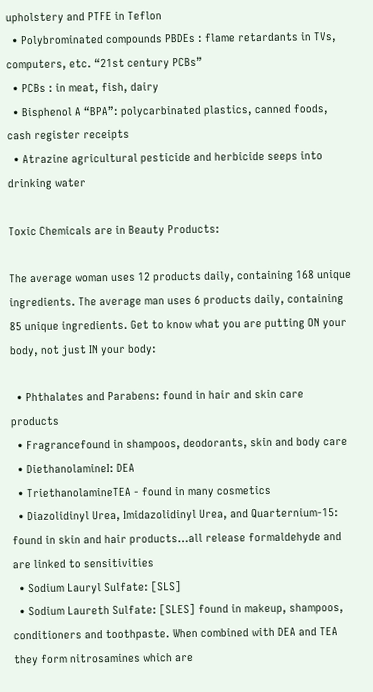upholstery and PTFE in Teflon
  • Polybrominated compounds PBDEs : flame retardants in TVs, computers, etc. “21st century PCBs”
  • PCBs : in meat, fish, dairy
  • Bisphenol A “BPA”: polycarbinated plastics, canned foods, cash register receipts
  • Atrazine agricultural pesticide and herbicide seeps into drinking water

Toxic Chemicals are in Beauty Products:

The average woman uses 12 products daily, containing 168 unique ingredients. The average man uses 6 products daily, containing 85 unique ingredients. Get to know what you are putting ON your body, not just IN your body:

  • Phthalates and Parabens: found in hair and skin care products
  • Fragrancefound in shampoos, deodorants, skin and body care
  • DiethanolamineI: DEA
  • TriethanolamineTEA - found in many cosmetics
  • Diazolidinyl Urea, Imidazolidinyl Urea, and Quarternium-15: found in skin and hair products…all release formaldehyde and are linked to sensitivities
  • Sodium Lauryl Sulfate: [SLS]
  • Sodium Laureth Sulfate: [SLES] found in makeup, shampoos, conditioners and toothpaste. When combined with DEA and TEA they form nitrosamines which are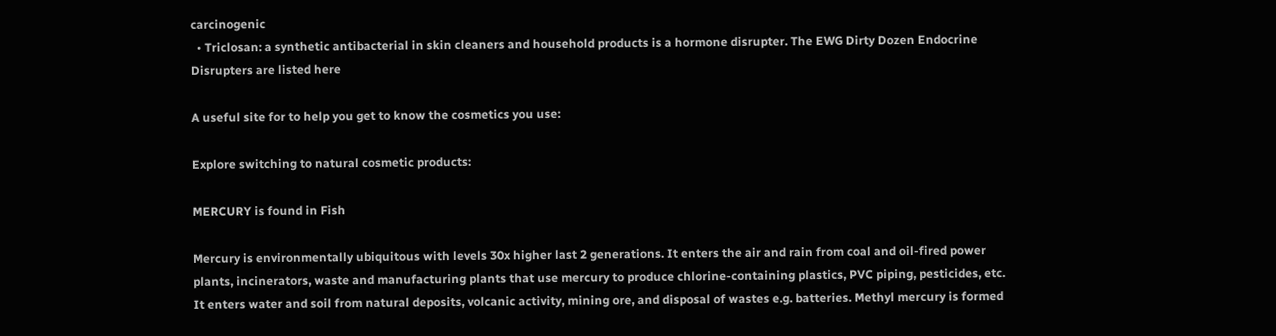carcinogenic
  • Triclosan: a synthetic antibacterial in skin cleaners and household products is a hormone disrupter. The EWG Dirty Dozen Endocrine Disrupters are listed here

A useful site for to help you get to know the cosmetics you use:

Explore switching to natural cosmetic products:

MERCURY is found in Fish

Mercury is environmentally ubiquitous with levels 30x higher last 2 generations. It enters the air and rain from coal and oil-fired power plants, incinerators, waste and manufacturing plants that use mercury to produce chlorine-containing plastics, PVC piping, pesticides, etc. It enters water and soil from natural deposits, volcanic activity, mining ore, and disposal of wastes e.g. batteries. Methyl mercury is formed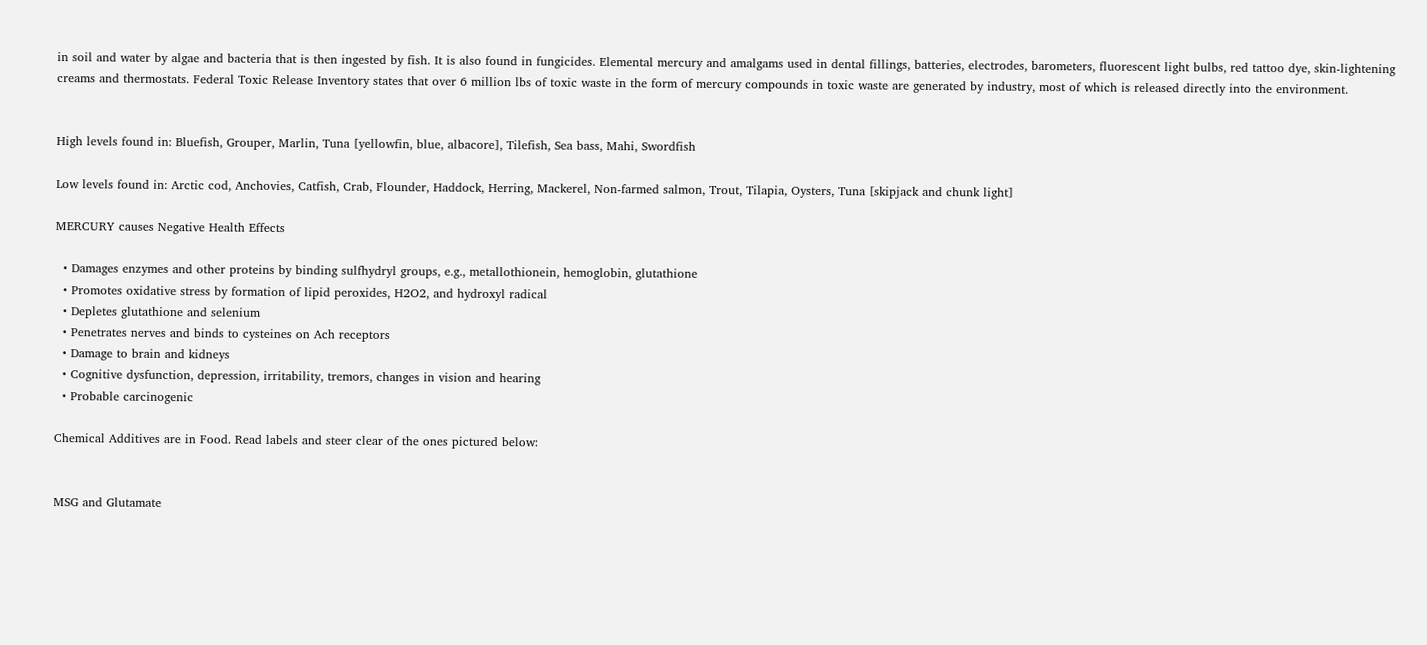in soil and water by algae and bacteria that is then ingested by fish. It is also found in fungicides. Elemental mercury and amalgams used in dental fillings, batteries, electrodes, barometers, fluorescent light bulbs, red tattoo dye, skin-lightening creams and thermostats. Federal Toxic Release Inventory states that over 6 million lbs of toxic waste in the form of mercury compounds in toxic waste are generated by industry, most of which is released directly into the environment.


High levels found in: Bluefish, Grouper, Marlin, Tuna [yellowfin, blue, albacore], Tilefish, Sea bass, Mahi, Swordfish

Low levels found in: Arctic cod, Anchovies, Catfish, Crab, Flounder, Haddock, Herring, Mackerel, Non-farmed salmon, Trout, Tilapia, Oysters, Tuna [skipjack and chunk light]

MERCURY causes Negative Health Effects

  • Damages enzymes and other proteins by binding sulfhydryl groups, e.g., metallothionein, hemoglobin, glutathione
  • Promotes oxidative stress by formation of lipid peroxides, H2O2, and hydroxyl radical
  • Depletes glutathione and selenium
  • Penetrates nerves and binds to cysteines on Ach receptors
  • Damage to brain and kidneys
  • Cognitive dysfunction, depression, irritability, tremors, changes in vision and hearing
  • Probable carcinogenic

Chemical Additives are in Food. Read labels and steer clear of the ones pictured below:


MSG and Glutamate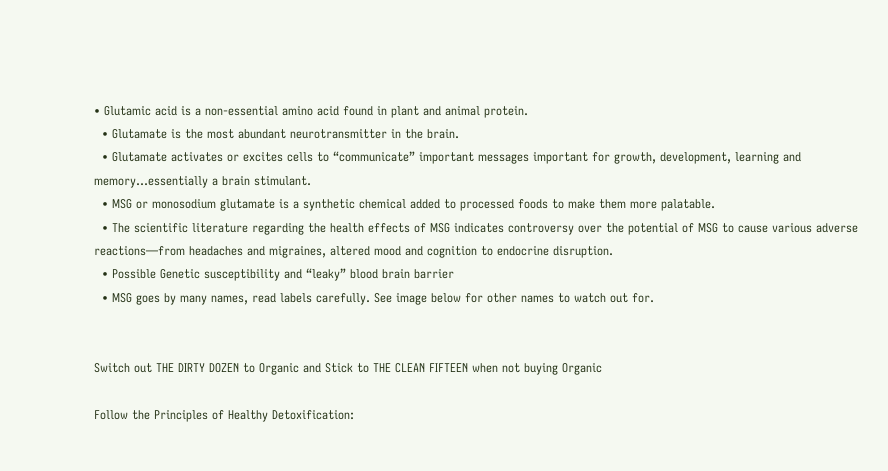• Glutamic acid is a non-essential amino acid found in plant and animal protein.
  • Glutamate is the most abundant neurotransmitter in the brain.
  • Glutamate activates or excites cells to “communicate” important messages important for growth, development, learning and memory…essentially a brain stimulant.
  • MSG or monosodium glutamate is a synthetic chemical added to processed foods to make them more palatable.
  • The scientific literature regarding the health effects of MSG indicates controversy over the potential of MSG to cause various adverse reactions—from headaches and migraines, altered mood and cognition to endocrine disruption.
  • Possible Genetic susceptibility and “leaky” blood brain barrier
  • MSG goes by many names, read labels carefully. See image below for other names to watch out for.


Switch out THE DIRTY DOZEN to Organic and Stick to THE CLEAN FIFTEEN when not buying Organic

Follow the Principles of Healthy Detoxification: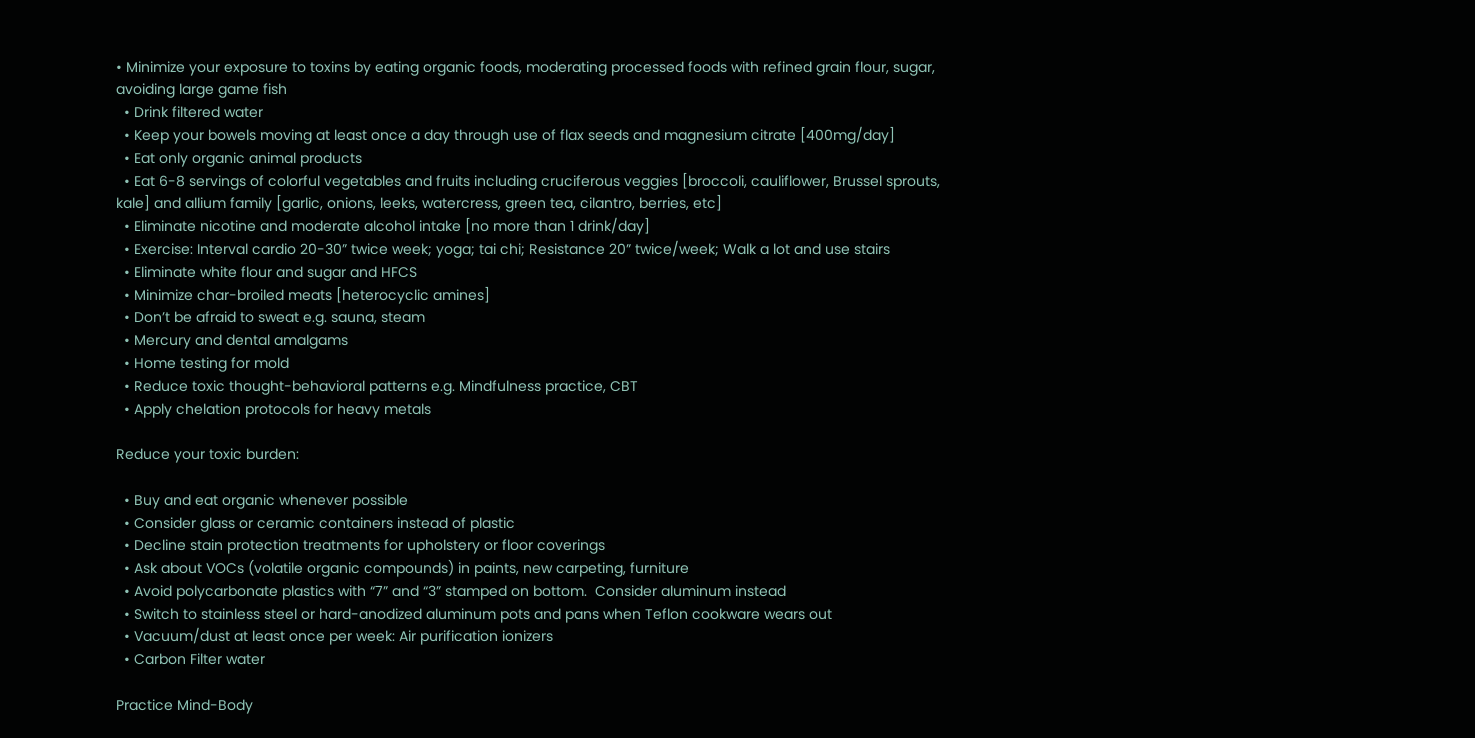• Minimize your exposure to toxins by eating organic foods, moderating processed foods with refined grain flour, sugar, avoiding large game fish
  • Drink filtered water
  • Keep your bowels moving at least once a day through use of flax seeds and magnesium citrate [400mg/day]
  • Eat only organic animal products
  • Eat 6-8 servings of colorful vegetables and fruits including cruciferous veggies [broccoli, cauliflower, Brussel sprouts, kale] and allium family [garlic, onions, leeks, watercress, green tea, cilantro, berries, etc]
  • Eliminate nicotine and moderate alcohol intake [no more than 1 drink/day]
  • Exercise: Interval cardio 20-30” twice week; yoga; tai chi; Resistance 20” twice/week; Walk a lot and use stairs
  • Eliminate white flour and sugar and HFCS
  • Minimize char-broiled meats [heterocyclic amines]
  • Don’t be afraid to sweat e.g. sauna, steam
  • Mercury and dental amalgams
  • Home testing for mold
  • Reduce toxic thought-behavioral patterns e.g. Mindfulness practice, CBT
  • Apply chelation protocols for heavy metals

Reduce your toxic burden:

  • Buy and eat organic whenever possible
  • Consider glass or ceramic containers instead of plastic
  • Decline stain protection treatments for upholstery or floor coverings
  • Ask about VOCs (volatile organic compounds) in paints, new carpeting, furniture
  • Avoid polycarbonate plastics with “7” and “3” stamped on bottom.  Consider aluminum instead
  • Switch to stainless steel or hard-anodized aluminum pots and pans when Teflon cookware wears out
  • Vacuum/dust at least once per week: Air purification ionizers
  • Carbon Filter water

Practice Mind-Body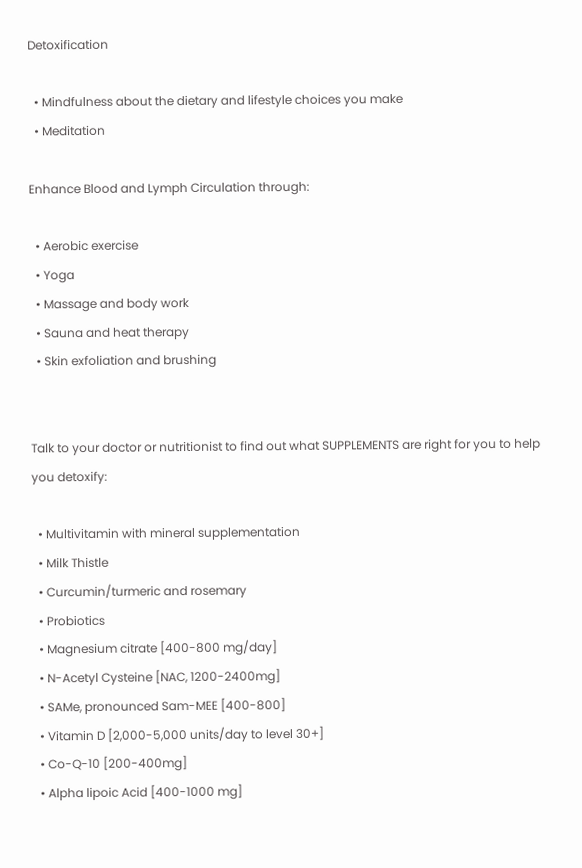Detoxification

  • Mindfulness about the dietary and lifestyle choices you make
  • Meditation

Enhance Blood and Lymph Circulation through:

  • Aerobic exercise
  • Yoga
  • Massage and body work
  • Sauna and heat therapy
  • Skin exfoliation and brushing


Talk to your doctor or nutritionist to find out what SUPPLEMENTS are right for you to help you detoxify:

  • Multivitamin with mineral supplementation
  • Milk Thistle
  • Curcumin/turmeric and rosemary
  • Probiotics
  • Magnesium citrate [400-800 mg/day]
  • N-Acetyl Cysteine [NAC, 1200-2400mg]
  • SAMe, pronounced Sam-MEE [400-800]
  • Vitamin D [2,000-5,000 units/day to level 30+]
  • Co-Q-10 [200-400mg]
  • Alpha lipoic Acid [400-1000 mg]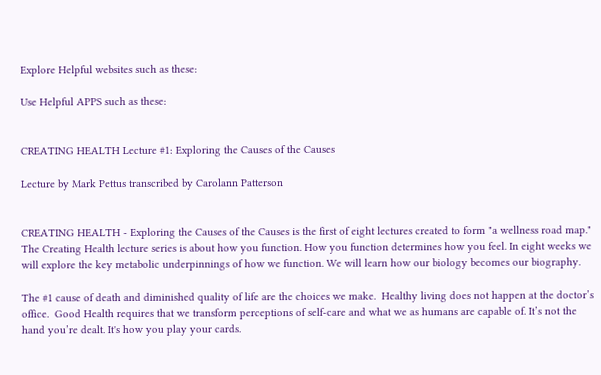Explore Helpful websites such as these:

Use Helpful APPS such as these:


CREATING HEALTH Lecture #1: Exploring the Causes of the Causes

Lecture by Mark Pettus transcribed by Carolann Patterson


CREATING HEALTH - Exploring the Causes of the Causes is the first of eight lectures created to form "a wellness road map." The Creating Health lecture series is about how you function. How you function determines how you feel. In eight weeks we will explore the key metabolic underpinnings of how we function. We will learn how our biology becomes our biography.

The #1 cause of death and diminished quality of life are the choices we make.  Healthy living does not happen at the doctor’s office.  Good Health requires that we transform perceptions of self-care and what we as humans are capable of. It’s not the hand you’re dealt. It's how you play your cards.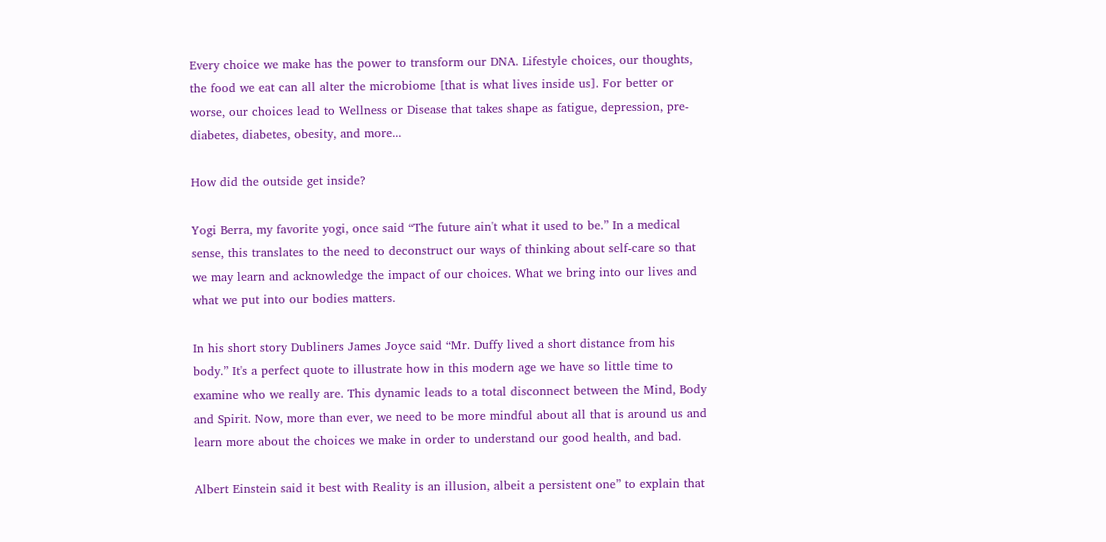Every choice we make has the power to transform our DNA. Lifestyle choices, our thoughts, the food we eat can all alter the microbiome [that is what lives inside us]. For better or worse, our choices lead to Wellness or Disease that takes shape as fatigue, depression, pre-diabetes, diabetes, obesity, and more...

How did the outside get inside?

Yogi Berra, my favorite yogi, once said “The future ain't what it used to be.” In a medical sense, this translates to the need to deconstruct our ways of thinking about self-care so that we may learn and acknowledge the impact of our choices. What we bring into our lives and what we put into our bodies matters.

In his short story Dubliners James Joyce said “Mr. Duffy lived a short distance from his body.” It's a perfect quote to illustrate how in this modern age we have so little time to examine who we really are. This dynamic leads to a total disconnect between the Mind, Body and Spirit. Now, more than ever, we need to be more mindful about all that is around us and learn more about the choices we make in order to understand our good health, and bad.

Albert Einstein said it best with Reality is an illusion, albeit a persistent one” to explain that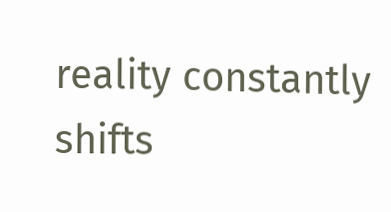reality constantly shifts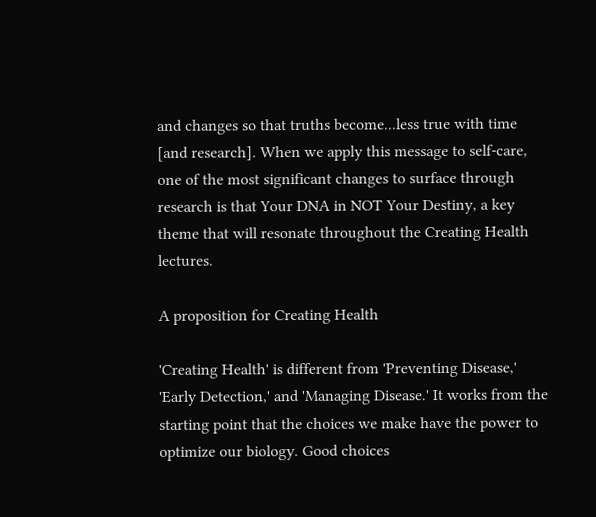and changes so that truths become...less true with time [and research]. When we apply this message to self-care, one of the most significant changes to surface through research is that Your DNA in NOT Your Destiny, a key theme that will resonate throughout the Creating Health lectures.

A proposition for Creating Health

'Creating Health' is different from 'Preventing Disease,' 'Early Detection,' and 'Managing Disease.' It works from the starting point that the choices we make have the power to optimize our biology. Good choices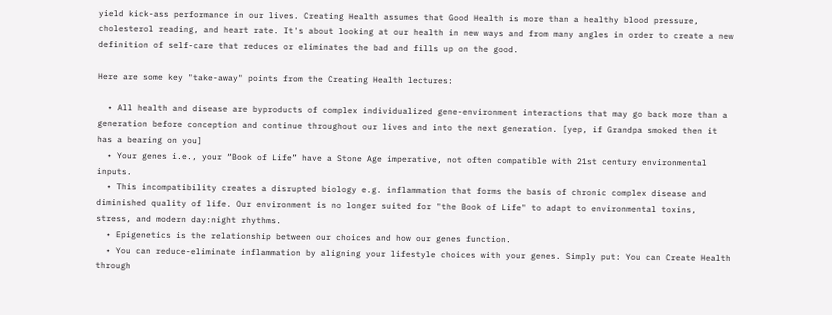yield kick-ass performance in our lives. Creating Health assumes that Good Health is more than a healthy blood pressure, cholesterol reading, and heart rate. It's about looking at our health in new ways and from many angles in order to create a new definition of self-care that reduces or eliminates the bad and fills up on the good.

Here are some key "take-away" points from the Creating Health lectures:

  • All health and disease are byproducts of complex individualized gene-environment interactions that may go back more than a generation before conception and continue throughout our lives and into the next generation. [yep, if Grandpa smoked then it has a bearing on you]
  • Your genes i.e., your “Book of Life” have a Stone Age imperative, not often compatible with 21st century environmental inputs.
  • This incompatibility creates a disrupted biology e.g. inflammation that forms the basis of chronic complex disease and diminished quality of life. Our environment is no longer suited for "the Book of Life" to adapt to environmental toxins, stress, and modern day:night rhythms.
  • Epigenetics is the relationship between our choices and how our genes function.
  • You can reduce-eliminate inflammation by aligning your lifestyle choices with your genes. Simply put: You can Create Health through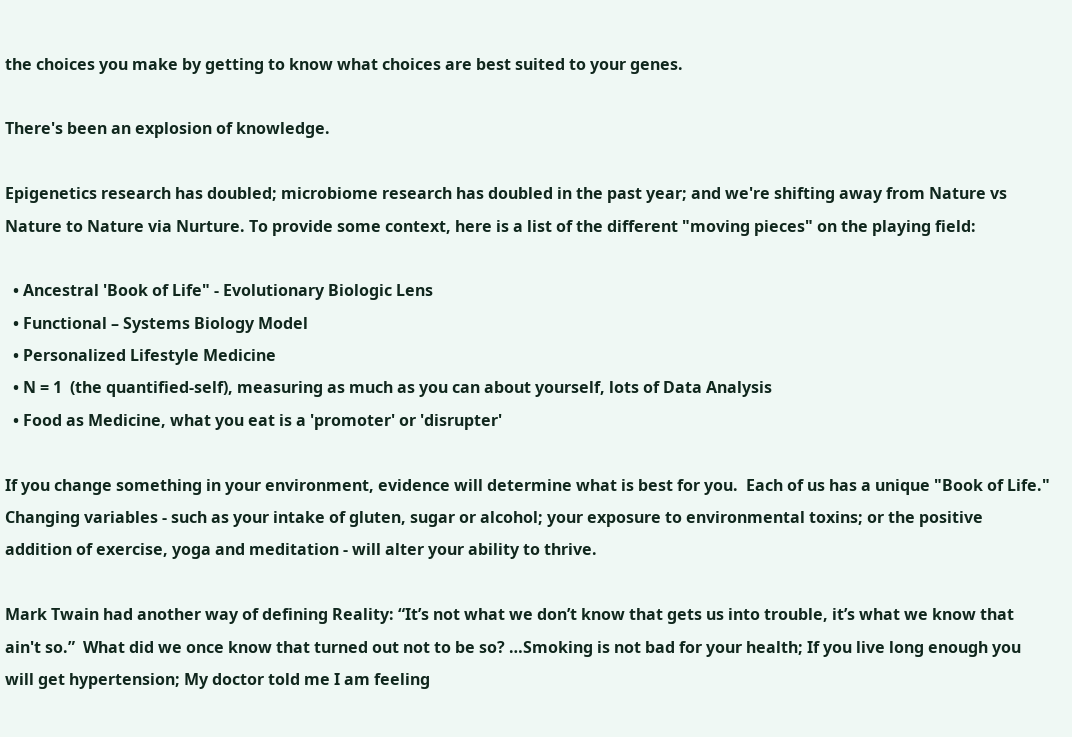the choices you make by getting to know what choices are best suited to your genes.

There's been an explosion of knowledge.

Epigenetics research has doubled; microbiome research has doubled in the past year; and we're shifting away from Nature vs Nature to Nature via Nurture. To provide some context, here is a list of the different "moving pieces" on the playing field:

  • Ancestral 'Book of Life" - Evolutionary Biologic Lens
  • Functional – Systems Biology Model
  • Personalized Lifestyle Medicine
  • N = 1  (the quantified-self), measuring as much as you can about yourself, lots of Data Analysis
  • Food as Medicine, what you eat is a 'promoter' or 'disrupter'

If you change something in your environment, evidence will determine what is best for you.  Each of us has a unique "Book of Life." Changing variables - such as your intake of gluten, sugar or alcohol; your exposure to environmental toxins; or the positive addition of exercise, yoga and meditation - will alter your ability to thrive.

Mark Twain had another way of defining Reality: “It’s not what we don’t know that gets us into trouble, it’s what we know that ain't so.”  What did we once know that turned out not to be so? …Smoking is not bad for your health; If you live long enough you will get hypertension; My doctor told me I am feeling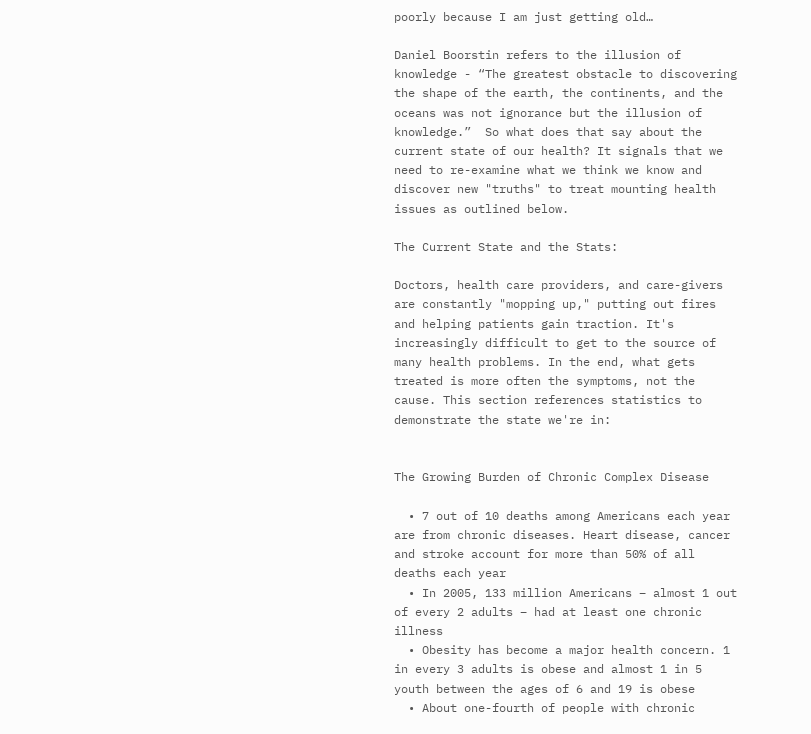poorly because I am just getting old…

Daniel Boorstin refers to the illusion of knowledge - “The greatest obstacle to discovering the shape of the earth, the continents, and the oceans was not ignorance but the illusion of knowledge.”  So what does that say about the current state of our health? It signals that we need to re-examine what we think we know and discover new "truths" to treat mounting health issues as outlined below.

The Current State and the Stats:

Doctors, health care providers, and care-givers are constantly "mopping up," putting out fires and helping patients gain traction. It's increasingly difficult to get to the source of many health problems. In the end, what gets treated is more often the symptoms, not the cause. This section references statistics to demonstrate the state we're in:


The Growing Burden of Chronic Complex Disease

  • 7 out of 10 deaths among Americans each year are from chronic diseases. Heart disease, cancer and stroke account for more than 50% of all deaths each year
  • In 2005, 133 million Americans – almost 1 out of every 2 adults – had at least one chronic illness
  • Obesity has become a major health concern. 1 in every 3 adults is obese and almost 1 in 5 youth between the ages of 6 and 19 is obese
  • About one-fourth of people with chronic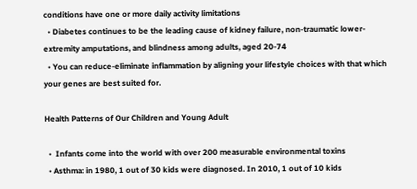conditions have one or more daily activity limitations
  • Diabetes continues to be the leading cause of kidney failure, non-traumatic lower-extremity amputations, and blindness among adults, aged 20-74
  • You can reduce-eliminate inflammation by aligning your lifestyle choices with that which your genes are best suited for.

Health Patterns of Our Children and Young Adult

  •  Infants come into the world with over 200 measurable environmental toxins
  • Asthma: in 1980, 1 out of 30 kids were diagnosed. In 2010, 1 out of 10 kids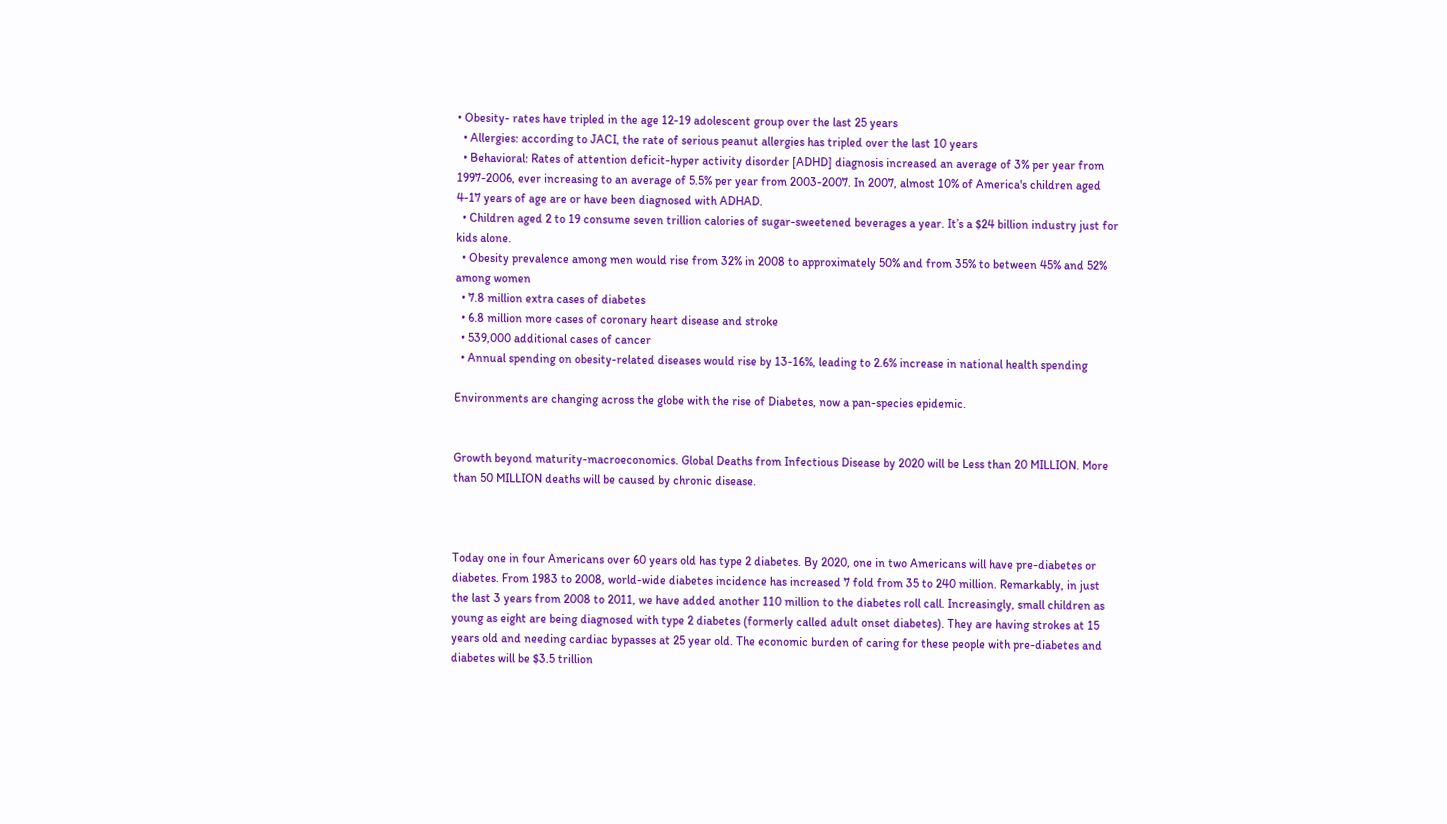• Obesity- rates have tripled in the age 12-19 adolescent group over the last 25 years
  • Allergies: according to JACI, the rate of serious peanut allergies has tripled over the last 10 years
  • Behavioral: Rates of attention deficit-hyper activity disorder [ADHD] diagnosis increased an average of 3% per year from 1997-2006, ever increasing to an average of 5.5% per year from 2003-2007. In 2007, almost 10% of America's children aged 4-17 years of age are or have been diagnosed with ADHAD.
  • Children aged 2 to 19 consume seven trillion calories of sugar-sweetened beverages a year. It’s a $24 billion industry just for kids alone.
  • Obesity prevalence among men would rise from 32% in 2008 to approximately 50% and from 35% to between 45% and 52% among women
  • 7.8 million extra cases of diabetes
  • 6.8 million more cases of coronary heart disease and stroke
  • 539,000 additional cases of cancer
  • Annual spending on obesity-related diseases would rise by 13-16%, leading to 2.6% increase in national health spending

Environments are changing across the globe with the rise of Diabetes, now a pan-species epidemic.


Growth beyond maturity-macroeconomics. Global Deaths from Infectious Disease by 2020 will be Less than 20 MILLION. More than 50 MILLION deaths will be caused by chronic disease.



Today one in four Americans over 60 years old has type 2 diabetes. By 2020, one in two Americans will have pre-diabetes or diabetes. From 1983 to 2008, world-wide diabetes incidence has increased 7 fold from 35 to 240 million. Remarkably, in just the last 3 years from 2008 to 2011, we have added another 110 million to the diabetes roll call. Increasingly, small children as young as eight are being diagnosed with type 2 diabetes (formerly called adult onset diabetes). They are having strokes at 15 years old and needing cardiac bypasses at 25 year old. The economic burden of caring for these people with pre-diabetes and diabetes will be $3.5 trillion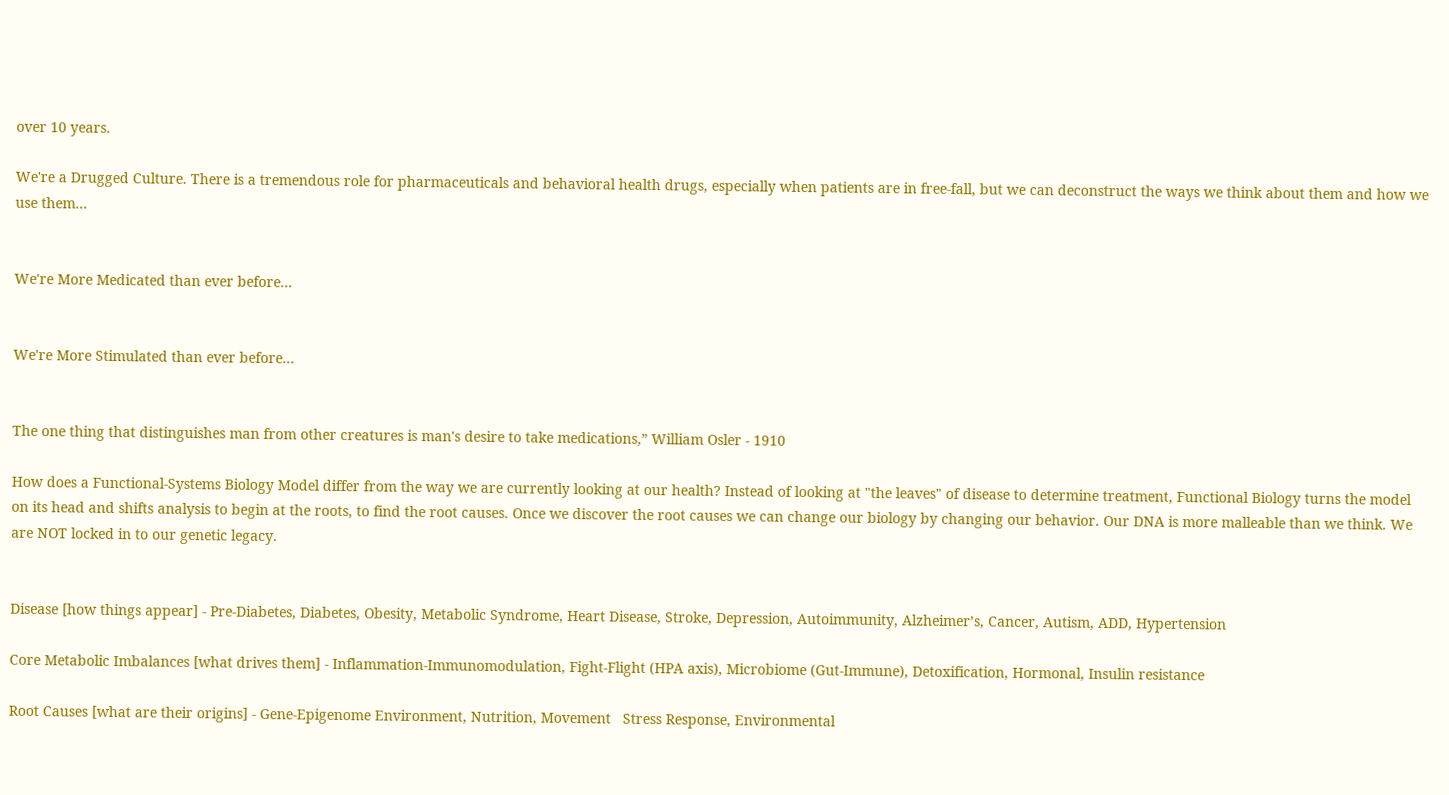over 10 years.

We're a Drugged Culture. There is a tremendous role for pharmaceuticals and behavioral health drugs, especially when patients are in free-fall, but we can deconstruct the ways we think about them and how we use them...


We're More Medicated than ever before...


We're More Stimulated than ever before...


The one thing that distinguishes man from other creatures is man's desire to take medications,” William Osler - 1910

How does a Functional-Systems Biology Model differ from the way we are currently looking at our health? Instead of looking at "the leaves" of disease to determine treatment, Functional Biology turns the model on its head and shifts analysis to begin at the roots, to find the root causes. Once we discover the root causes we can change our biology by changing our behavior. Our DNA is more malleable than we think. We are NOT locked in to our genetic legacy.


Disease [how things appear] - Pre-Diabetes, Diabetes, Obesity, Metabolic Syndrome, Heart Disease, Stroke, Depression, Autoimmunity, Alzheimer’s, Cancer, Autism, ADD, Hypertension

Core Metabolic Imbalances [what drives them] - Inflammation-Immunomodulation, Fight-Flight (HPA axis), Microbiome (Gut-Immune), Detoxification, Hormonal, Insulin resistance

Root Causes [what are their origins] - Gene-Epigenome Environment, Nutrition, Movement   Stress Response, Environmental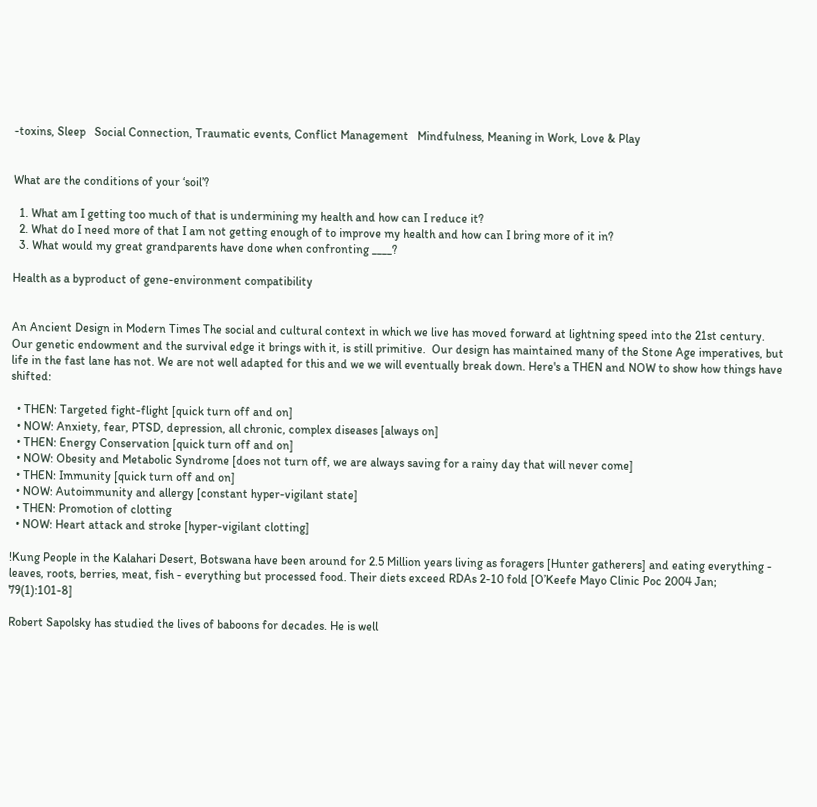-toxins, Sleep   Social Connection, Traumatic events, Conflict Management   Mindfulness, Meaning in Work, Love & Play


What are the conditions of your ‘soil’?

  1. What am I getting too much of that is undermining my health and how can I reduce it?
  2. What do I need more of that I am not getting enough of to improve my health and how can I bring more of it in?
  3. What would my great grandparents have done when confronting ____?

Health as a byproduct of gene-environment compatibility


An Ancient Design in Modern Times The social and cultural context in which we live has moved forward at lightning speed into the 21st century.  Our genetic endowment and the survival edge it brings with it, is still primitive.  Our design has maintained many of the Stone Age imperatives, but life in the fast lane has not. We are not well adapted for this and we we will eventually break down. Here's a THEN and NOW to show how things have shifted:

  • THEN: Targeted fight-flight [quick turn off and on]
  • NOW: Anxiety, fear, PTSD, depression, all chronic, complex diseases [always on]
  • THEN: Energy Conservation [quick turn off and on]
  • NOW: Obesity and Metabolic Syndrome [does not turn off, we are always saving for a rainy day that will never come]
  • THEN: Immunity [quick turn off and on]
  • NOW: Autoimmunity and allergy [constant hyper-vigilant state]
  • THEN: Promotion of clotting
  • NOW: Heart attack and stroke [hyper-vigilant clotting]

!Kung People in the Kalahari Desert, Botswana have been around for 2.5 Million years living as foragers [Hunter gatherers] and eating everything - leaves, roots, berries, meat, fish - everything but processed food. Their diets exceed RDAs 2-10 fold [O’Keefe Mayo Clinic Poc 2004 Jan; 79(1):101-8]

Robert Sapolsky has studied the lives of baboons for decades. He is well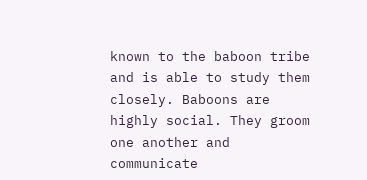known to the baboon tribe and is able to study them closely. Baboons are highly social. They groom one another and communicate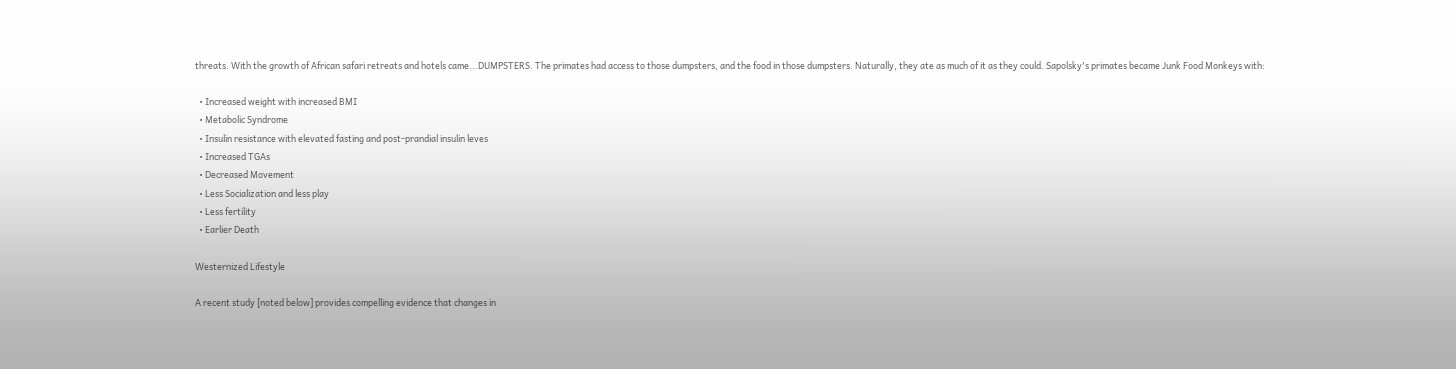threats. With the growth of African safari retreats and hotels came...DUMPSTERS. The primates had access to those dumpsters, and the food in those dumpsters. Naturally, they ate as much of it as they could. Sapolsky's primates became Junk Food Monkeys with:

  • Increased weight with increased BMI
  • Metabolic Syndrome
  • Insulin resistance with elevated fasting and post-prandial insulin leves
  • Increased TGAs
  • Decreased Movement
  • Less Socialization and less play
  • Less fertility
  • Earlier Death

Westernized Lifestyle

A recent study [noted below] provides compelling evidence that changes in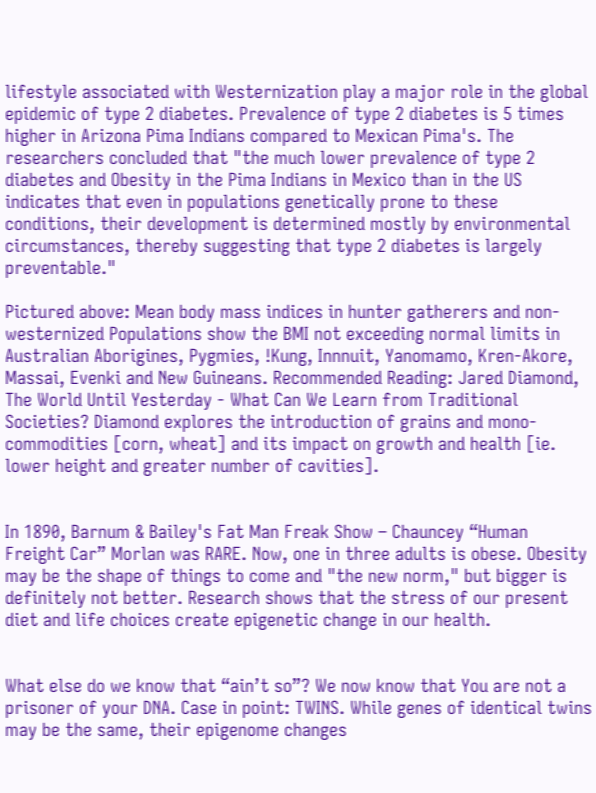lifestyle associated with Westernization play a major role in the global epidemic of type 2 diabetes. Prevalence of type 2 diabetes is 5 times higher in Arizona Pima Indians compared to Mexican Pima's. The researchers concluded that "the much lower prevalence of type 2 diabetes and Obesity in the Pima Indians in Mexico than in the US indicates that even in populations genetically prone to these conditions, their development is determined mostly by environmental circumstances, thereby suggesting that type 2 diabetes is largely preventable."

Pictured above: Mean body mass indices in hunter gatherers and non-westernized Populations show the BMI not exceeding normal limits in Australian Aborigines, Pygmies, !Kung, Innnuit, Yanomamo, Kren-Akore, Massai, Evenki and New Guineans. Recommended Reading: Jared Diamond, The World Until Yesterday - What Can We Learn from Traditional Societies? Diamond explores the introduction of grains and mono-commodities [corn, wheat] and its impact on growth and health [ie. lower height and greater number of cavities].


In 1890, Barnum & Bailey's Fat Man Freak Show – Chauncey “Human Freight Car” Morlan was RARE. Now, one in three adults is obese. Obesity may be the shape of things to come and "the new norm," but bigger is definitely not better. Research shows that the stress of our present diet and life choices create epigenetic change in our health.


What else do we know that “ain’t so”? We now know that You are not a prisoner of your DNA. Case in point: TWINS. While genes of identical twins may be the same, their epigenome changes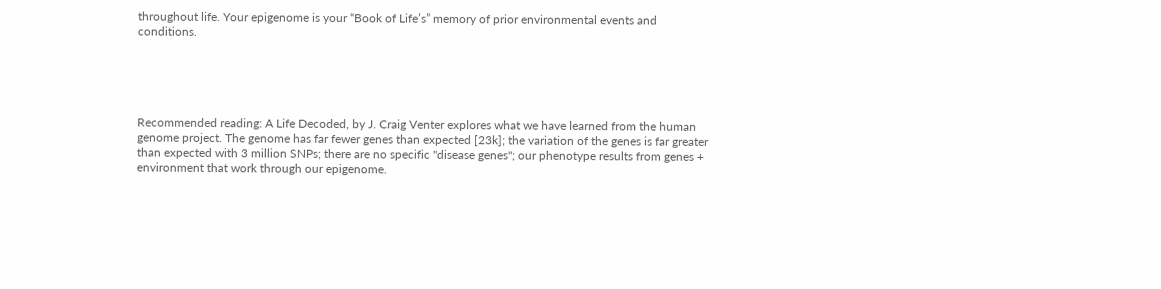throughout life. Your epigenome is your “Book of Life’s” memory of prior environmental events and conditions.





Recommended reading: A Life Decoded, by J. Craig Venter explores what we have learned from the human genome project. The genome has far fewer genes than expected [23k]; the variation of the genes is far greater than expected with 3 million SNPs; there are no specific "disease genes"; our phenotype results from genes + environment that work through our epigenome.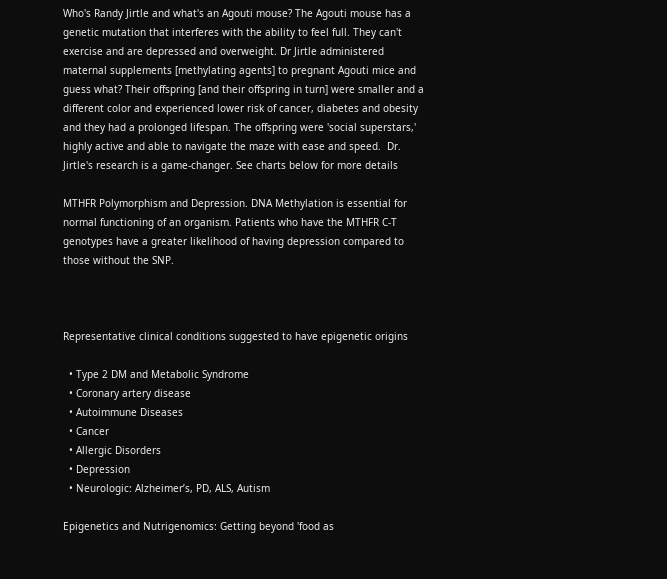Who's Randy Jirtle and what's an Agouti mouse? The Agouti mouse has a genetic mutation that interferes with the ability to feel full. They can't exercise and are depressed and overweight. Dr Jirtle administered maternal supplements [methylating agents] to pregnant Agouti mice and guess what? Their offspring [and their offspring in turn] were smaller and a different color and experienced lower risk of cancer, diabetes and obesity and they had a prolonged lifespan. The offspring were 'social superstars,' highly active and able to navigate the maze with ease and speed.  Dr. Jirtle's research is a game-changer. See charts below for more details

MTHFR Polymorphism and Depression. DNA Methylation is essential for normal functioning of an organism. Patients who have the MTHFR C-T genotypes have a greater likelihood of having depression compared to those without the SNP.



Representative clinical conditions suggested to have epigenetic origins

  • Type 2 DM and Metabolic Syndrome
  • Coronary artery disease
  • Autoimmune Diseases
  • Cancer
  • Allergic Disorders
  • Depression
  • Neurologic: Alzheimer’s, PD, ALS, Autism

Epigenetics and Nutrigenomics: Getting beyond 'food as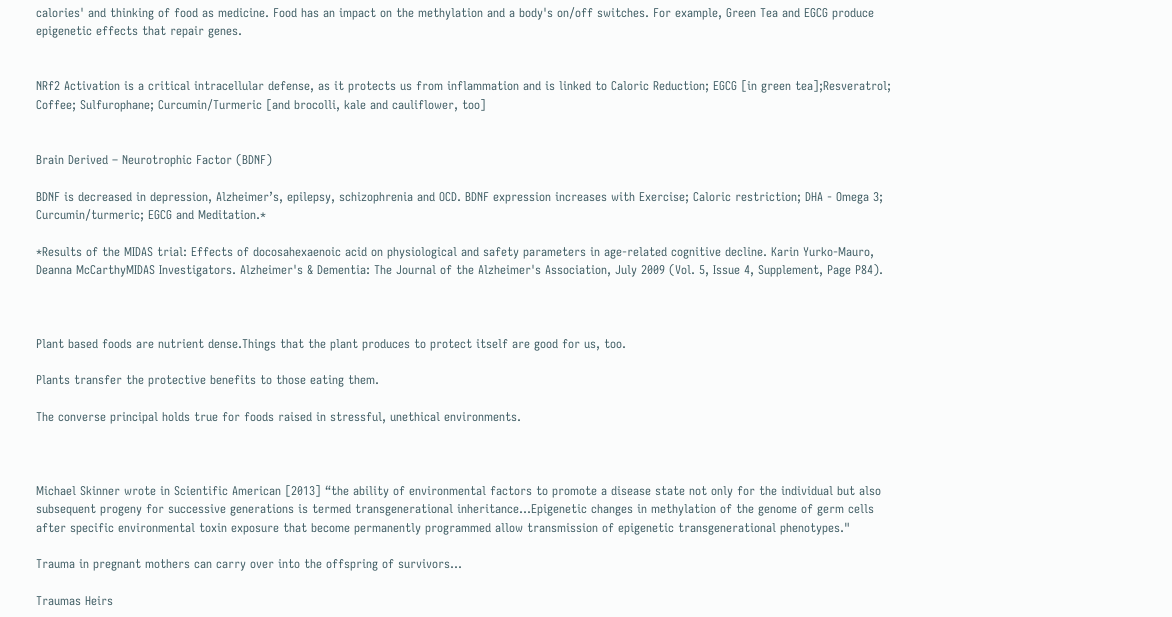calories' and thinking of food as medicine. Food has an impact on the methylation and a body's on/off switches. For example, Green Tea and EGCG produce epigenetic effects that repair genes.


NRf2 Activation is a critical intracellular defense, as it protects us from inflammation and is linked to Caloric Reduction; EGCG [in green tea];Resveratrol; Coffee; Sulfurophane; Curcumin/Turmeric [and brocolli, kale and cauliflower, too]


Brain Derived – Neurotrophic Factor (BDNF)

BDNF is decreased in depression, Alzheimer’s, epilepsy, schizophrenia and OCD. BDNF expression increases with Exercise; Caloric restriction; DHA - Omega 3; Curcumin/turmeric; EGCG and Meditation.*

*Results of the MIDAS trial: Effects of docosahexaenoic acid on physiological and safety parameters in age-related cognitive decline. Karin Yurko-Mauro, Deanna McCarthyMIDAS Investigators. Alzheimer's & Dementia: The Journal of the Alzheimer's Association, July 2009 (Vol. 5, Issue 4, Supplement, Page P84).



Plant based foods are nutrient dense.Things that the plant produces to protect itself are good for us, too.

Plants transfer the protective benefits to those eating them.

The converse principal holds true for foods raised in stressful, unethical environments.



Michael Skinner wrote in Scientific American [2013] “the ability of environmental factors to promote a disease state not only for the individual but also subsequent progeny for successive generations is termed transgenerational inheritance...Epigenetic changes in methylation of the genome of germ cells after specific environmental toxin exposure that become permanently programmed allow transmission of epigenetic transgenerational phenotypes."

Trauma in pregnant mothers can carry over into the offspring of survivors...

Traumas Heirs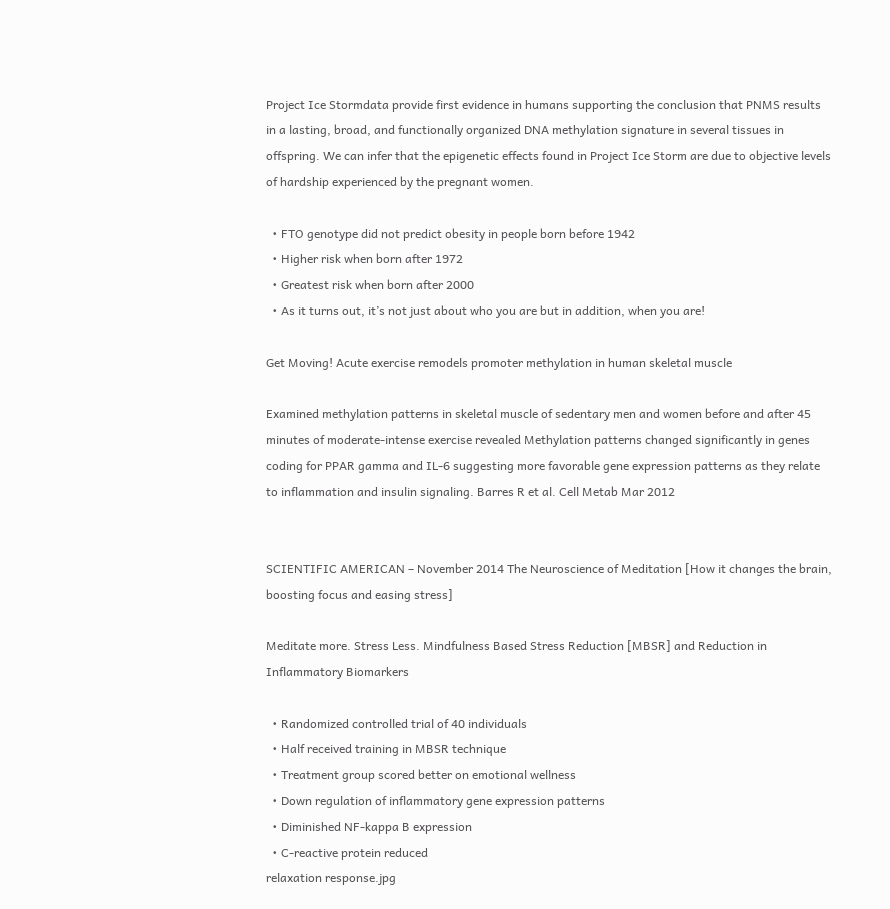Project Ice Stormdata provide first evidence in humans supporting the conclusion that PNMS results in a lasting, broad, and functionally organized DNA methylation signature in several tissues in offspring. We can infer that the epigenetic effects found in Project Ice Storm are due to objective levels of hardship experienced by the pregnant women.

  • FTO genotype did not predict obesity in people born before 1942
  • Higher risk when born after 1972
  • Greatest risk when born after 2000
  • As it turns out, it’s not just about who you are but in addition, when you are!

Get Moving! Acute exercise remodels promoter methylation in human skeletal muscle

Examined methylation patterns in skeletal muscle of sedentary men and women before and after 45 minutes of moderate-intense exercise revealed Methylation patterns changed significantly in genes coding for PPAR gamma and IL-6 suggesting more favorable gene expression patterns as they relate to inflammation and insulin signaling. Barres R et al. Cell Metab Mar 2012


SCIENTIFIC AMERICAN – November 2014 The Neuroscience of Meditation [How it changes the brain, boosting focus and easing stress]

Meditate more. Stress Less. Mindfulness Based Stress Reduction [MBSR] and Reduction in Inflammatory Biomarkers

  • Randomized controlled trial of 40 individuals
  • Half received training in MBSR technique
  • Treatment group scored better on emotional wellness
  • Down regulation of inflammatory gene expression patterns
  • Diminished NF-kappa B expression
  • C-reactive protein reduced
relaxation response.jpg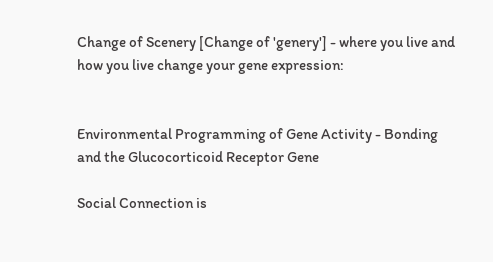Change of Scenery [Change of 'genery'] - where you live and how you live change your gene expression:


Environmental Programming of Gene Activity - Bonding and the Glucocorticoid Receptor Gene

Social Connection is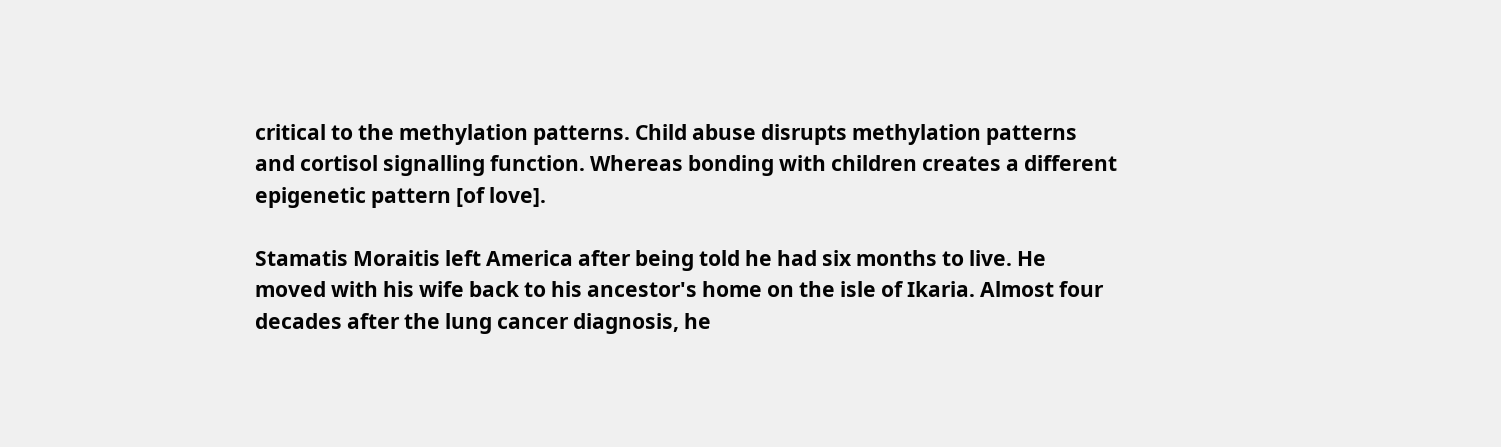critical to the methylation patterns. Child abuse disrupts methylation patterns and cortisol signalling function. Whereas bonding with children creates a different epigenetic pattern [of love].

Stamatis Moraitis left America after being told he had six months to live. He moved with his wife back to his ancestor's home on the isle of Ikaria. Almost four decades after the lung cancer diagnosis, he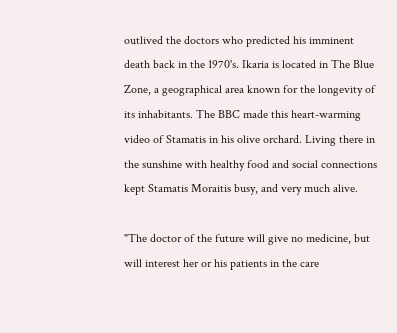outlived the doctors who predicted his imminent death back in the 1970's. Ikaria is located in The Blue Zone, a geographical area known for the longevity of its inhabitants. The BBC made this heart-warming video of Stamatis in his olive orchard. Living there in the sunshine with healthy food and social connections kept Stamatis Moraitis busy, and very much alive.

"The doctor of the future will give no medicine, but will interest her or his patients in the care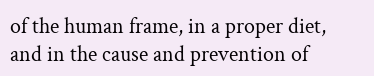of the human frame, in a proper diet, and in the cause and prevention of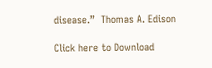disease.”  Thomas A. Edison

Click here to Download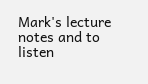Mark's lecture notes and to listen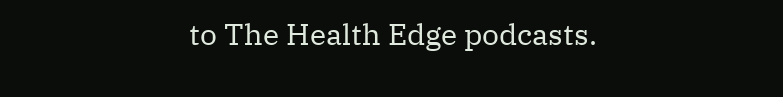to The Health Edge podcasts.